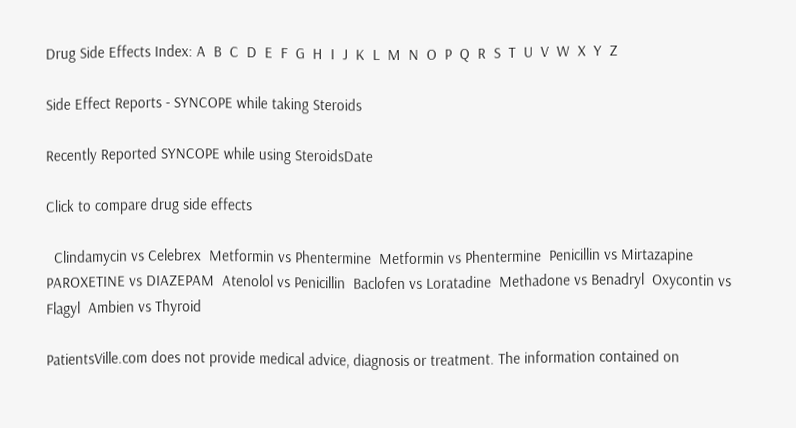Drug Side Effects Index: A  B  C  D  E  F  G  H  I  J  K  L  M  N  O  P  Q  R  S  T  U  V  W  X  Y  Z

Side Effect Reports - SYNCOPE while taking Steroids

Recently Reported SYNCOPE while using SteroidsDate

Click to compare drug side effects

  Clindamycin vs Celebrex  Metformin vs Phentermine  Metformin vs Phentermine  Penicillin vs Mirtazapine  PAROXETINE vs DIAZEPAM  Atenolol vs Penicillin  Baclofen vs Loratadine  Methadone vs Benadryl  Oxycontin vs Flagyl  Ambien vs Thyroid

PatientsVille.com does not provide medical advice, diagnosis or treatment. The information contained on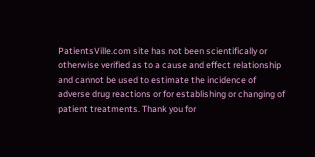PatientsVille.com site has not been scientifically or otherwise verified as to a cause and effect relationship and cannot be used to estimate the incidence of adverse drug reactions or for establishing or changing of patient treatments. Thank you for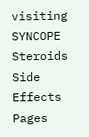visiting SYNCOPE Steroids Side Effects Pages